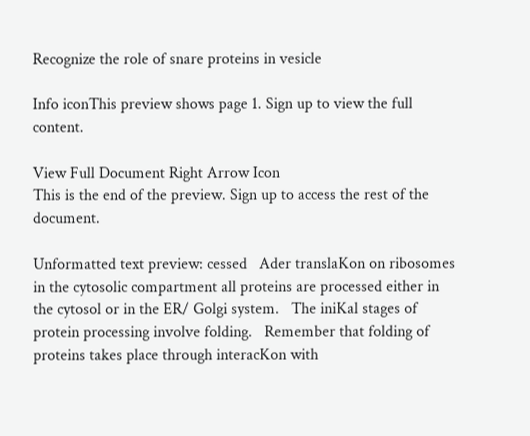Recognize the role of snare proteins in vesicle

Info iconThis preview shows page 1. Sign up to view the full content.

View Full Document Right Arrow Icon
This is the end of the preview. Sign up to access the rest of the document.

Unformatted text preview: cessed   Ader translaKon on ribosomes in the cytosolic compartment all proteins are processed either in the cytosol or in the ER/ Golgi system.   The iniKal stages of protein processing involve folding.   Remember that folding of proteins takes place through interacKon with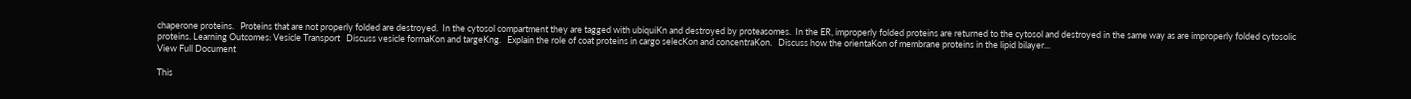chaperone proteins.   Proteins that are not properly folded are destroyed.  In the cytosol compartment they are tagged with ubiquiKn and destroyed by proteasomes.  In the ER, improperly folded proteins are returned to the cytosol and destroyed in the same way as are improperly folded cytosolic proteins. Learning Outcomes: Vesicle Transport   Discuss vesicle formaKon and targeKng.   Explain the role of coat proteins in cargo selecKon and concentraKon.   Discuss how the orientaKon of membrane proteins in the lipid bilayer...
View Full Document

This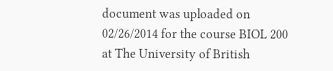document was uploaded on 02/26/2014 for the course BIOL 200 at The University of British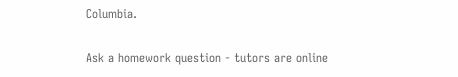Columbia.

Ask a homework question - tutors are online